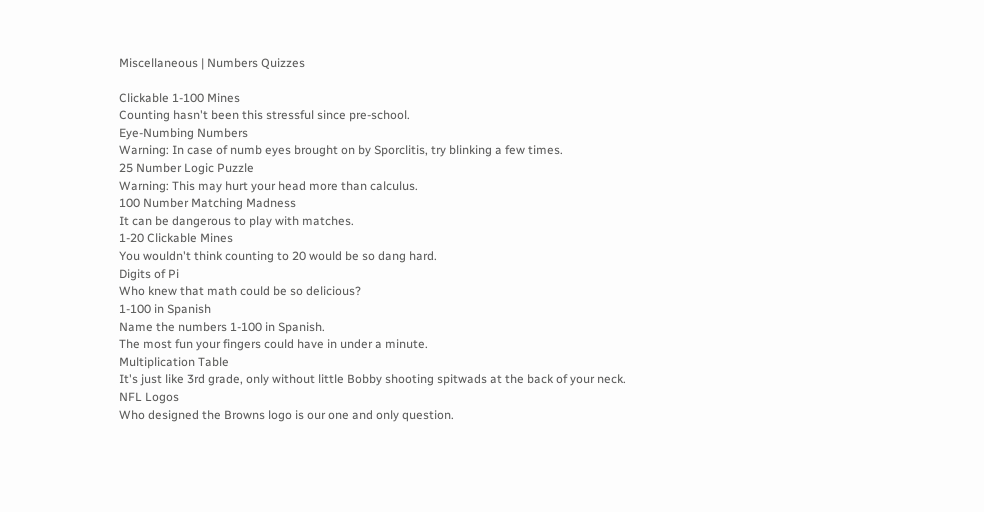Miscellaneous | Numbers Quizzes

Clickable 1-100 Mines
Counting hasn't been this stressful since pre-school.
Eye-Numbing Numbers
Warning: In case of numb eyes brought on by Sporclitis, try blinking a few times.
25 Number Logic Puzzle
Warning: This may hurt your head more than calculus.
100 Number Matching Madness
It can be dangerous to play with matches.
1-20 Clickable Mines
You wouldn't think counting to 20 would be so dang hard.
Digits of Pi
Who knew that math could be so delicious?
1-100 in Spanish
Name the numbers 1-100 in Spanish.
The most fun your fingers could have in under a minute.
Multiplication Table
It's just like 3rd grade, only without little Bobby shooting spitwads at the back of your neck.
NFL Logos
Who designed the Browns logo is our one and only question.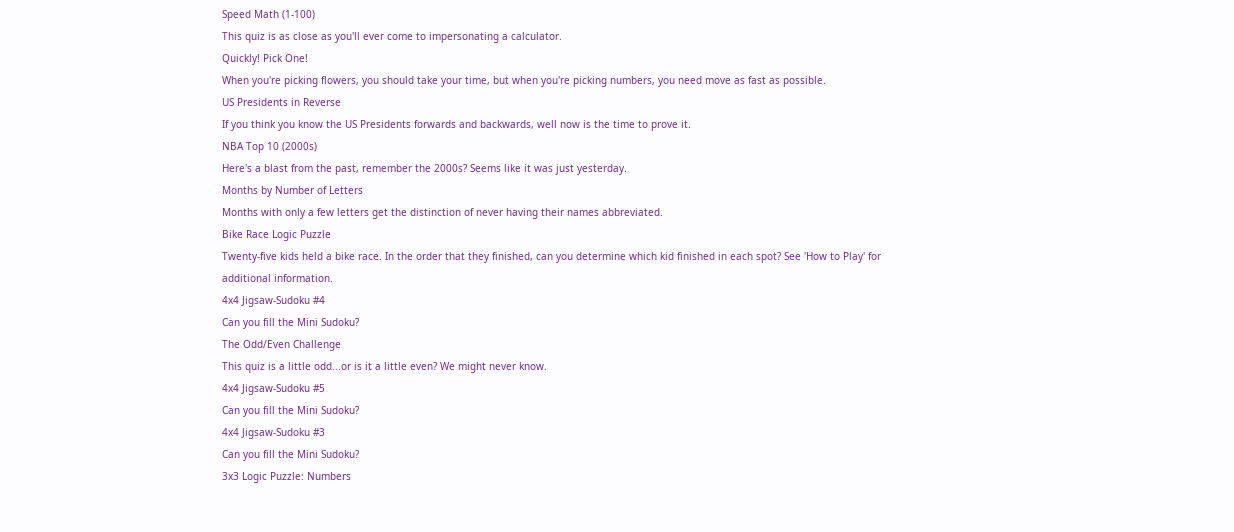Speed Math (1-100)
This quiz is as close as you'll ever come to impersonating a calculator.
Quickly! Pick One!
When you're picking flowers, you should take your time, but when you're picking numbers, you need move as fast as possible.
US Presidents in Reverse
If you think you know the US Presidents forwards and backwards, well now is the time to prove it.
NBA Top 10 (2000s)
Here's a blast from the past, remember the 2000s? Seems like it was just yesterday.
Months by Number of Letters
Months with only a few letters get the distinction of never having their names abbreviated.
Bike Race Logic Puzzle
Twenty-five kids held a bike race. In the order that they finished, can you determine which kid finished in each spot? See 'How to Play' for additional information.
4x4 Jigsaw-Sudoku #4
Can you fill the Mini Sudoku?
The Odd/Even Challenge
This quiz is a little odd...or is it a little even? We might never know.
4x4 Jigsaw-Sudoku #5
Can you fill the Mini Sudoku?
4x4 Jigsaw-Sudoku #3
Can you fill the Mini Sudoku?
3x3 Logic Puzzle: Numbers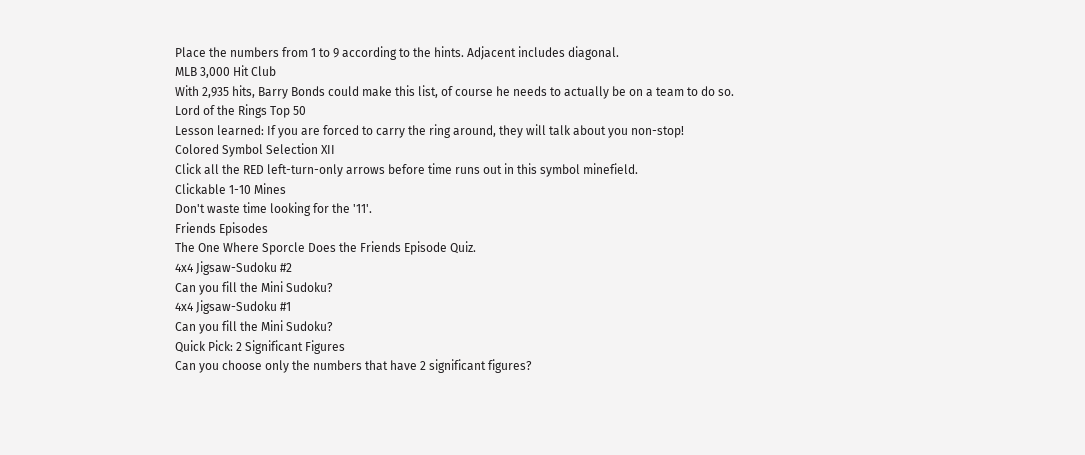Place the numbers from 1 to 9 according to the hints. Adjacent includes diagonal.
MLB 3,000 Hit Club
With 2,935 hits, Barry Bonds could make this list, of course he needs to actually be on a team to do so.
Lord of the Rings Top 50
Lesson learned: If you are forced to carry the ring around, they will talk about you non-stop!
Colored Symbol Selection XII
Click all the RED left-turn-only arrows before time runs out in this symbol minefield.
Clickable 1-10 Mines
Don't waste time looking for the '11'.
Friends Episodes
The One Where Sporcle Does the Friends Episode Quiz.
4x4 Jigsaw-Sudoku #2
Can you fill the Mini Sudoku?
4x4 Jigsaw-Sudoku #1
Can you fill the Mini Sudoku?
Quick Pick: 2 Significant Figures
Can you choose only the numbers that have 2 significant figures?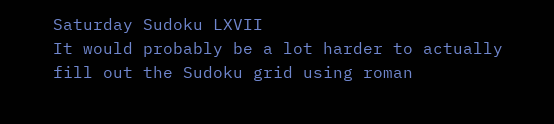Saturday Sudoku LXVII
It would probably be a lot harder to actually fill out the Sudoku grid using roman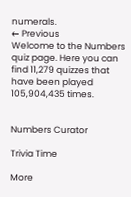numerals.
← Previous
Welcome to the Numbers quiz page. Here you can find 11,279 quizzes that have been played 105,904,435 times.


Numbers Curator

Trivia Time

More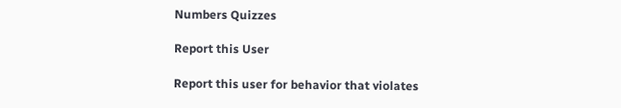Numbers Quizzes

Report this User

Report this user for behavior that violates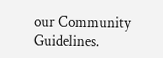our Community Guidelines.